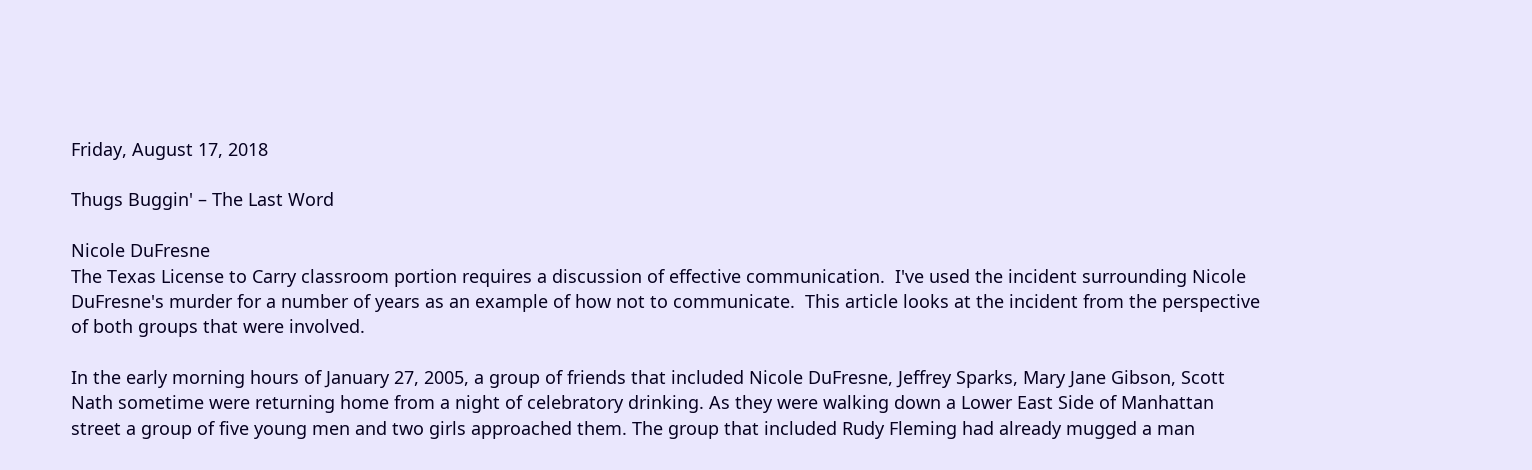Friday, August 17, 2018

Thugs Buggin' – The Last Word

Nicole DuFresne
The Texas License to Carry classroom portion requires a discussion of effective communication.  I've used the incident surrounding Nicole DuFresne's murder for a number of years as an example of how not to communicate.  This article looks at the incident from the perspective of both groups that were involved.

In the early morning hours of January 27, 2005, a group of friends that included Nicole DuFresne, Jeffrey Sparks, Mary Jane Gibson, Scott Nath sometime were returning home from a night of celebratory drinking. As they were walking down a Lower East Side of Manhattan street a group of five young men and two girls approached them. The group that included Rudy Fleming had already mugged a man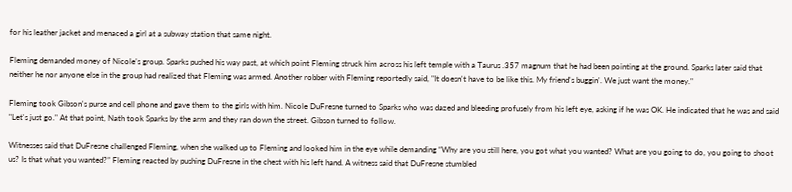for his leather jacket and menaced a girl at a subway station that same night.

Fleming demanded money of Nicole’s group. Sparks pushed his way past, at which point Fleming struck him across his left temple with a Taurus .357 magnum that he had been pointing at the ground. Sparks later said that neither he nor anyone else in the group had realized that Fleming was armed. Another robber with Fleming reportedly said, "It doesn't have to be like this. My friend's buggin'. We just want the money."

Fleming took Gibson's purse and cell phone and gave them to the girls with him. Nicole DuFresne turned to Sparks who was dazed and bleeding profusely from his left eye, asking if he was OK. He indicated that he was and said "Let's just go." At that point, Nath took Sparks by the arm and they ran down the street. Gibson turned to follow.

Witnesses said that DuFresne challenged Fleming, when she walked up to Fleming and looked him in the eye while demanding “Why are you still here, you got what you wanted? What are you going to do, you going to shoot us? Is that what you wanted?” Fleming reacted by pushing DuFresne in the chest with his left hand. A witness said that DuFresne stumbled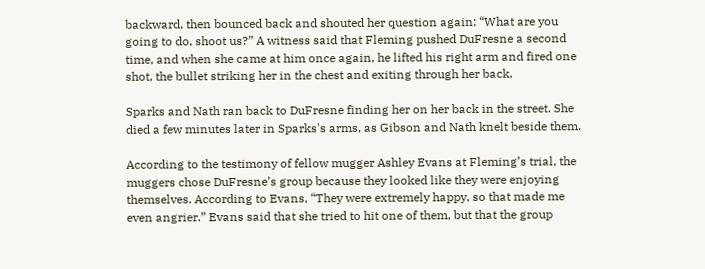backward, then bounced back and shouted her question again: “What are you going to do, shoot us?” A witness said that Fleming pushed DuFresne a second time, and when she came at him once again, he lifted his right arm and fired one shot, the bullet striking her in the chest and exiting through her back.

Sparks and Nath ran back to DuFresne finding her on her back in the street. She died a few minutes later in Sparks's arms, as Gibson and Nath knelt beside them.

According to the testimony of fellow mugger Ashley Evans at Fleming’s trial, the muggers chose DuFresne’s group because they looked like they were enjoying themselves. According to Evans, “They were extremely happy, so that made me even angrier.” Evans said that she tried to hit one of them, but that the group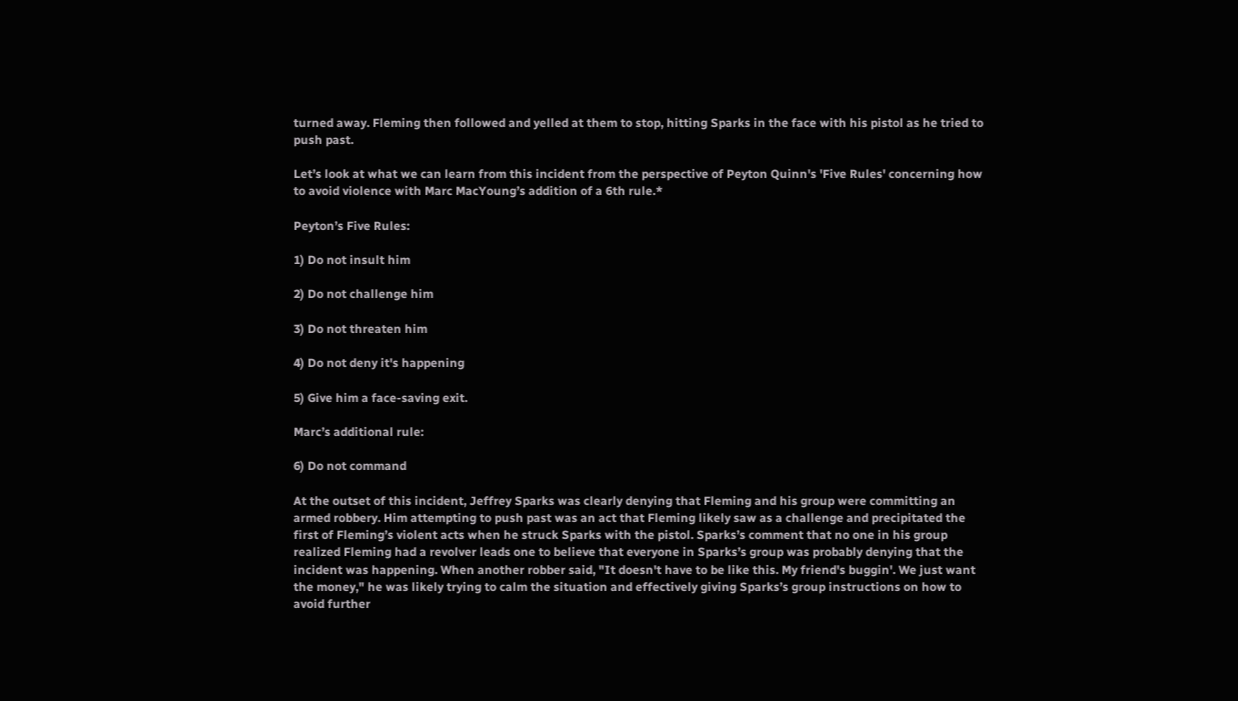turned away. Fleming then followed and yelled at them to stop, hitting Sparks in the face with his pistol as he tried to push past.

Let’s look at what we can learn from this incident from the perspective of Peyton Quinn's 'Five Rules' concerning how to avoid violence with Marc MacYoung’s addition of a 6th rule.*

Peyton’s Five Rules:

1) Do not insult him

2) Do not challenge him

3) Do not threaten him

4) Do not deny it's happening

5) Give him a face-saving exit.

Marc’s additional rule:

6) Do not command

At the outset of this incident, Jeffrey Sparks was clearly denying that Fleming and his group were committing an armed robbery. Him attempting to push past was an act that Fleming likely saw as a challenge and precipitated the first of Fleming’s violent acts when he struck Sparks with the pistol. Sparks’s comment that no one in his group realized Fleming had a revolver leads one to believe that everyone in Sparks’s group was probably denying that the incident was happening. When another robber said, "It doesn't have to be like this. My friend's buggin'. We just want the money," he was likely trying to calm the situation and effectively giving Sparks’s group instructions on how to avoid further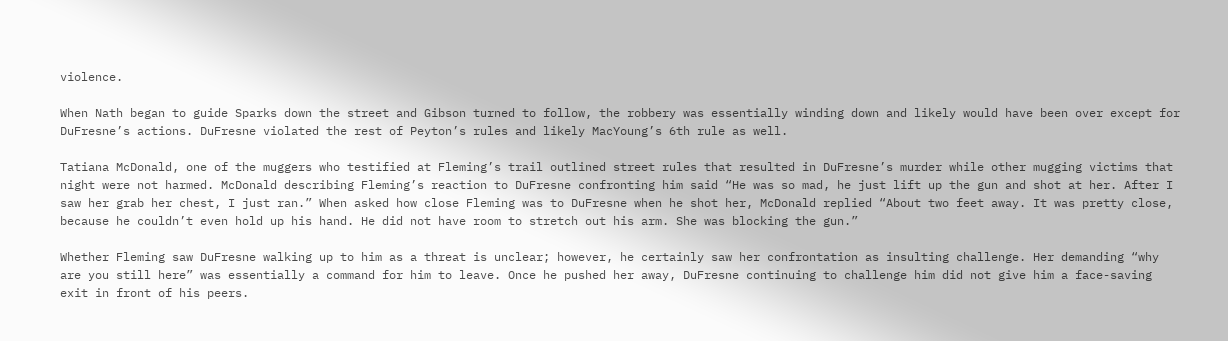violence.

When Nath began to guide Sparks down the street and Gibson turned to follow, the robbery was essentially winding down and likely would have been over except for DuFresne’s actions. DuFresne violated the rest of Peyton’s rules and likely MacYoung’s 6th rule as well.

Tatiana McDonald, one of the muggers who testified at Fleming’s trail outlined street rules that resulted in DuFresne’s murder while other mugging victims that night were not harmed. McDonald describing Fleming’s reaction to DuFresne confronting him said “He was so mad, he just lift up the gun and shot at her. After I saw her grab her chest, I just ran.” When asked how close Fleming was to DuFresne when he shot her, McDonald replied “About two feet away. It was pretty close, because he couldn’t even hold up his hand. He did not have room to stretch out his arm. She was blocking the gun.”

Whether Fleming saw DuFresne walking up to him as a threat is unclear; however, he certainly saw her confrontation as insulting challenge. Her demanding “why are you still here” was essentially a command for him to leave. Once he pushed her away, DuFresne continuing to challenge him did not give him a face-saving exit in front of his peers.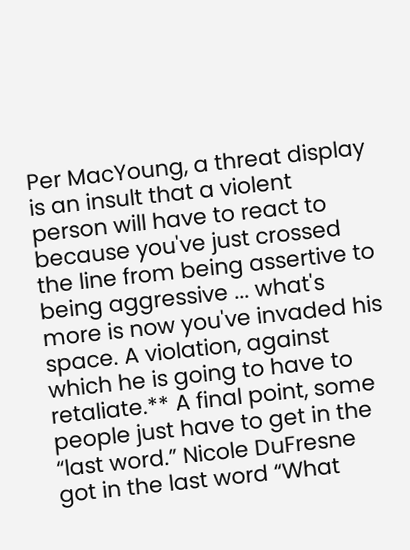Per MacYoung, a threat display is an insult that a violent person will have to react to because you've just crossed the line from being assertive to being aggressive ... what's more is now you've invaded his space. A violation, against which he is going to have to retaliate.** A final point, some people just have to get in the “last word.” Nicole DuFresne got in the last word “What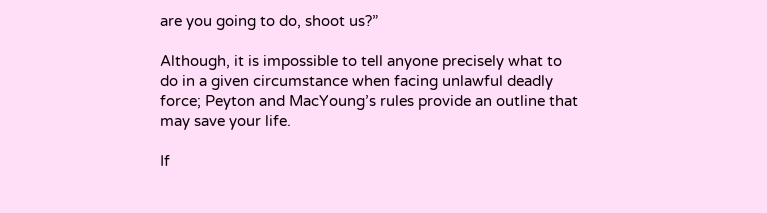are you going to do, shoot us?”

Although, it is impossible to tell anyone precisely what to do in a given circumstance when facing unlawful deadly force; Peyton and MacYoung’s rules provide an outline that may save your life.

If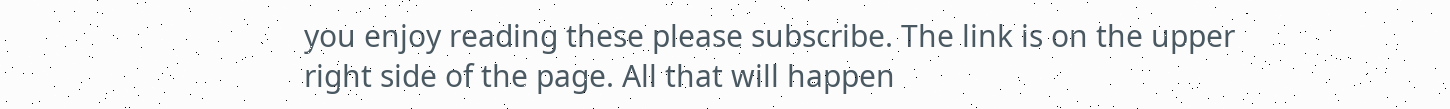you enjoy reading these please subscribe. The link is on the upper right side of the page. All that will happen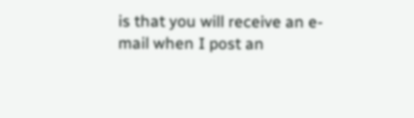is that you will receive an e-mail when I post an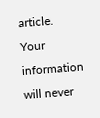article. Your information will never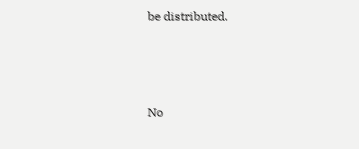be distributed.



No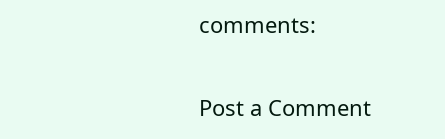comments:

Post a Comment